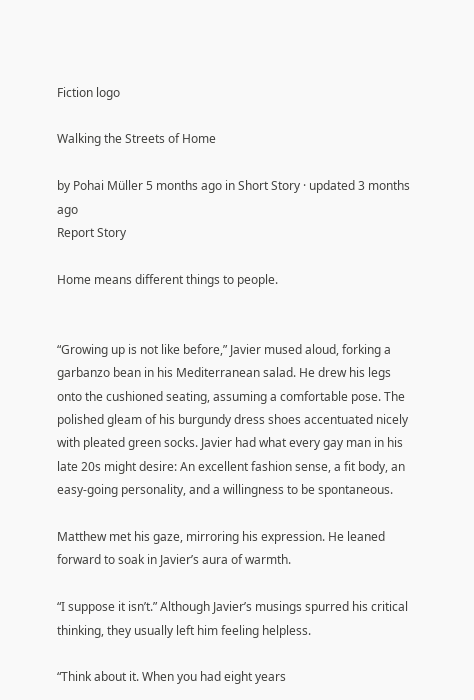Fiction logo

Walking the Streets of Home

by Pohai Müller 5 months ago in Short Story · updated 3 months ago
Report Story

Home means different things to people.


“Growing up is not like before,” Javier mused aloud, forking a garbanzo bean in his Mediterranean salad. He drew his legs onto the cushioned seating, assuming a comfortable pose. The polished gleam of his burgundy dress shoes accentuated nicely with pleated green socks. Javier had what every gay man in his late 20s might desire: An excellent fashion sense, a fit body, an easy-going personality, and a willingness to be spontaneous.

Matthew met his gaze, mirroring his expression. He leaned forward to soak in Javier’s aura of warmth.

“I suppose it isn’t.” Although Javier’s musings spurred his critical thinking, they usually left him feeling helpless.

“Think about it. When you had eight years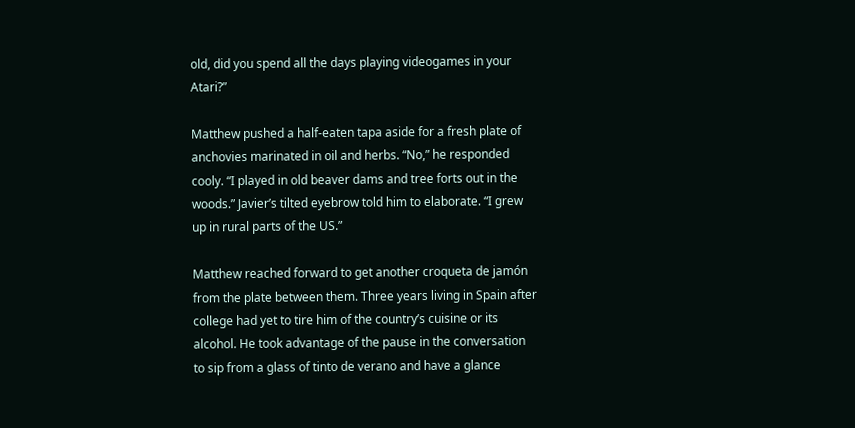old, did you spend all the days playing videogames in your Atari?”

Matthew pushed a half-eaten tapa aside for a fresh plate of anchovies marinated in oil and herbs. “No,” he responded cooly. “I played in old beaver dams and tree forts out in the woods.” Javier’s tilted eyebrow told him to elaborate. “I grew up in rural parts of the US.”

Matthew reached forward to get another croqueta de jamón from the plate between them. Three years living in Spain after college had yet to tire him of the country’s cuisine or its alcohol. He took advantage of the pause in the conversation to sip from a glass of tinto de verano and have a glance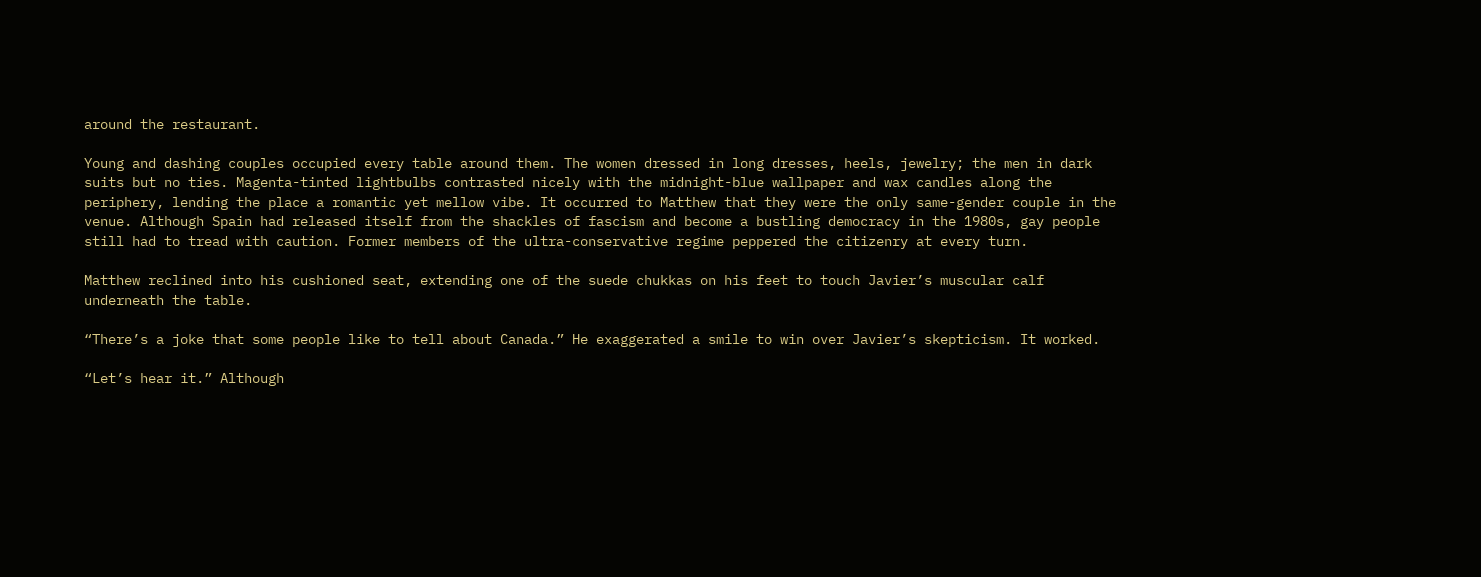around the restaurant.

Young and dashing couples occupied every table around them. The women dressed in long dresses, heels, jewelry; the men in dark suits but no ties. Magenta-tinted lightbulbs contrasted nicely with the midnight-blue wallpaper and wax candles along the periphery, lending the place a romantic yet mellow vibe. It occurred to Matthew that they were the only same-gender couple in the venue. Although Spain had released itself from the shackles of fascism and become a bustling democracy in the 1980s, gay people still had to tread with caution. Former members of the ultra-conservative regime peppered the citizenry at every turn.

Matthew reclined into his cushioned seat, extending one of the suede chukkas on his feet to touch Javier’s muscular calf underneath the table.

“There’s a joke that some people like to tell about Canada.” He exaggerated a smile to win over Javier’s skepticism. It worked.

“Let’s hear it.” Although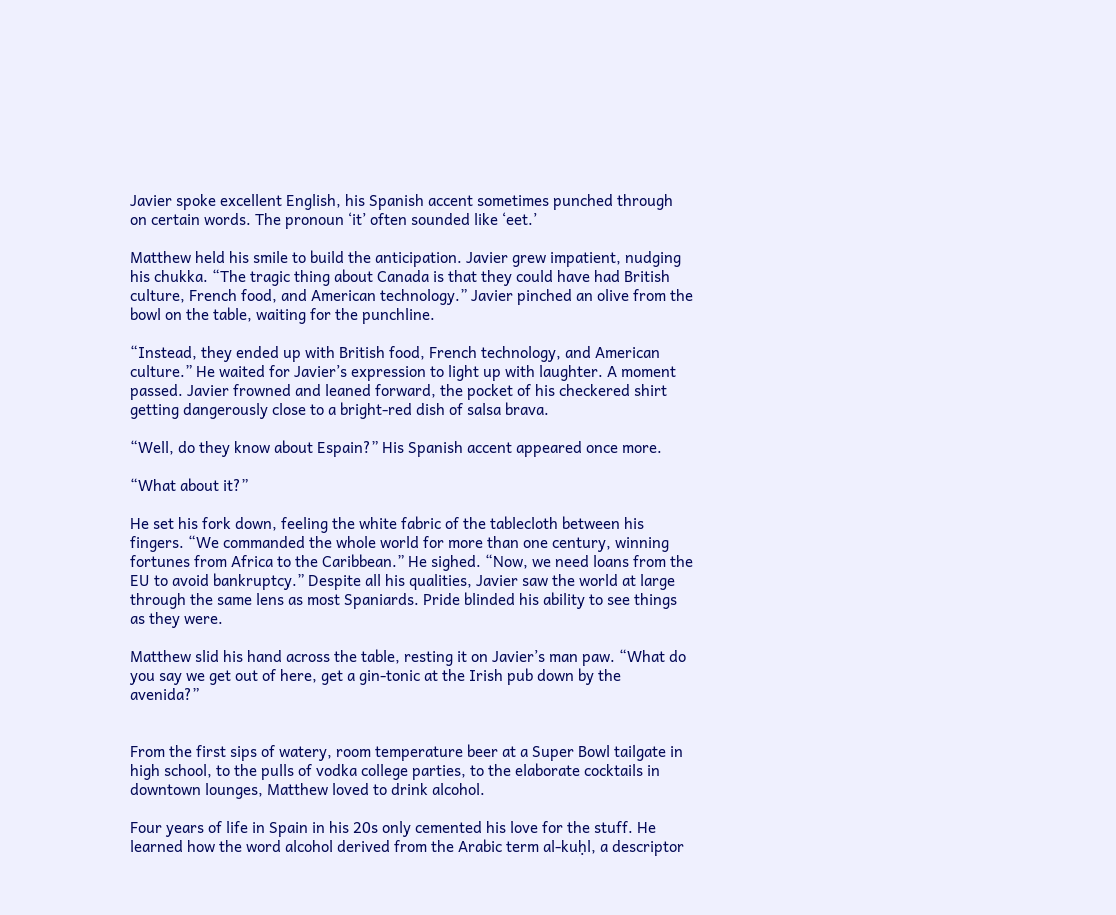Javier spoke excellent English, his Spanish accent sometimes punched through on certain words. The pronoun ‘it’ often sounded like ‘eet.’

Matthew held his smile to build the anticipation. Javier grew impatient, nudging his chukka. “The tragic thing about Canada is that they could have had British culture, French food, and American technology.” Javier pinched an olive from the bowl on the table, waiting for the punchline.

“Instead, they ended up with British food, French technology, and American culture.” He waited for Javier’s expression to light up with laughter. A moment passed. Javier frowned and leaned forward, the pocket of his checkered shirt getting dangerously close to a bright-red dish of salsa brava.

“Well, do they know about Espain?” His Spanish accent appeared once more.

“What about it?”

He set his fork down, feeling the white fabric of the tablecloth between his fingers. “We commanded the whole world for more than one century, winning fortunes from Africa to the Caribbean.” He sighed. “Now, we need loans from the EU to avoid bankruptcy.” Despite all his qualities, Javier saw the world at large through the same lens as most Spaniards. Pride blinded his ability to see things as they were.

Matthew slid his hand across the table, resting it on Javier’s man paw. “What do you say we get out of here, get a gin-tonic at the Irish pub down by the avenida?”


From the first sips of watery, room temperature beer at a Super Bowl tailgate in high school, to the pulls of vodka college parties, to the elaborate cocktails in downtown lounges, Matthew loved to drink alcohol.

Four years of life in Spain in his 20s only cemented his love for the stuff. He learned how the word alcohol derived from the Arabic term al-kuḥl, a descriptor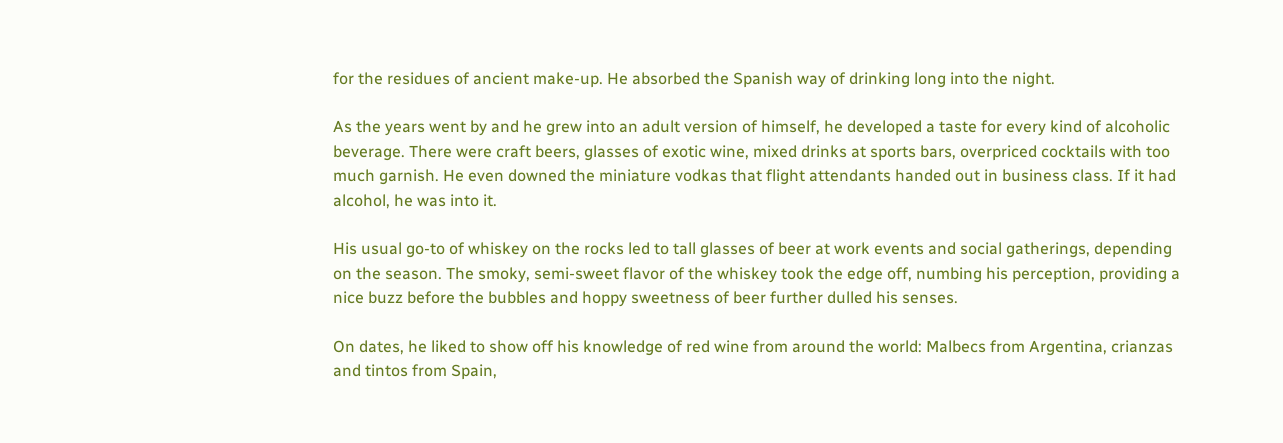for the residues of ancient make-up. He absorbed the Spanish way of drinking long into the night.

As the years went by and he grew into an adult version of himself, he developed a taste for every kind of alcoholic beverage. There were craft beers, glasses of exotic wine, mixed drinks at sports bars, overpriced cocktails with too much garnish. He even downed the miniature vodkas that flight attendants handed out in business class. If it had alcohol, he was into it.

His usual go-to of whiskey on the rocks led to tall glasses of beer at work events and social gatherings, depending on the season. The smoky, semi-sweet flavor of the whiskey took the edge off, numbing his perception, providing a nice buzz before the bubbles and hoppy sweetness of beer further dulled his senses.

On dates, he liked to show off his knowledge of red wine from around the world: Malbecs from Argentina, crianzas and tintos from Spain,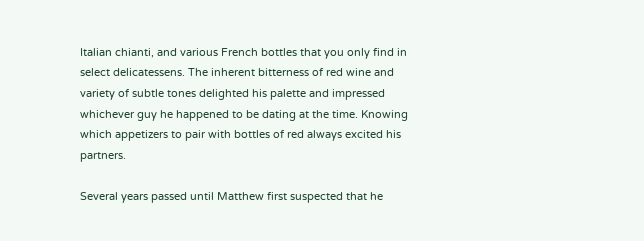Italian chianti, and various French bottles that you only find in select delicatessens. The inherent bitterness of red wine and variety of subtle tones delighted his palette and impressed whichever guy he happened to be dating at the time. Knowing which appetizers to pair with bottles of red always excited his partners.

Several years passed until Matthew first suspected that he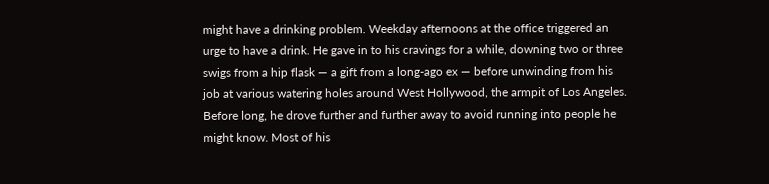might have a drinking problem. Weekday afternoons at the office triggered an urge to have a drink. He gave in to his cravings for a while, downing two or three swigs from a hip flask — a gift from a long-ago ex — before unwinding from his job at various watering holes around West Hollywood, the armpit of Los Angeles. Before long, he drove further and further away to avoid running into people he might know. Most of his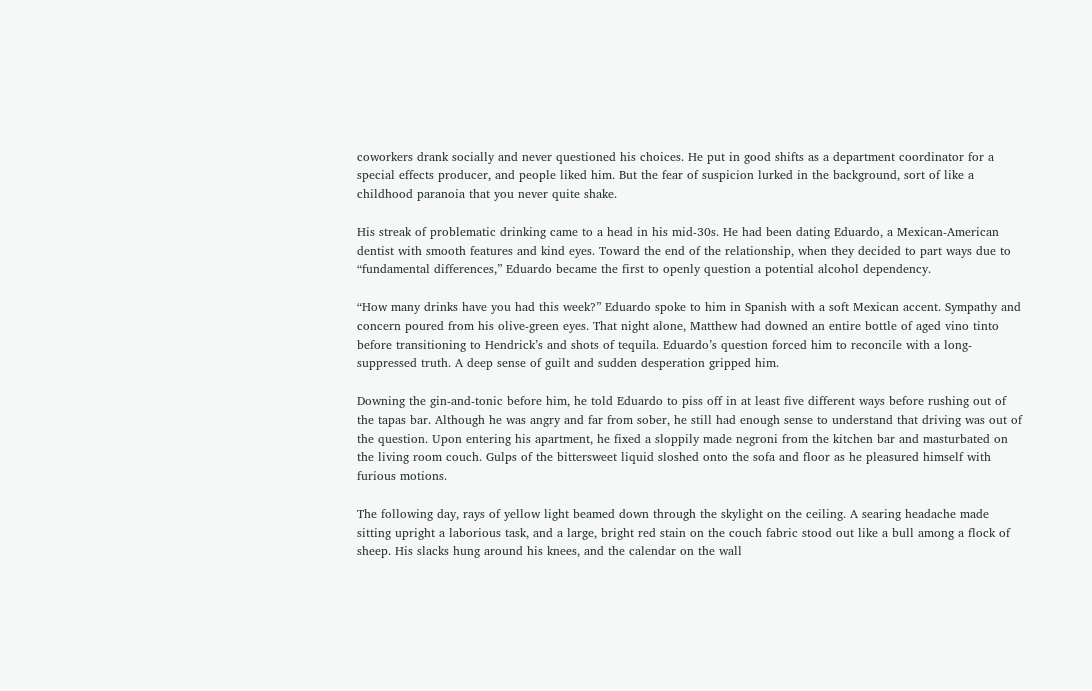coworkers drank socially and never questioned his choices. He put in good shifts as a department coordinator for a special effects producer, and people liked him. But the fear of suspicion lurked in the background, sort of like a childhood paranoia that you never quite shake.

His streak of problematic drinking came to a head in his mid-30s. He had been dating Eduardo, a Mexican-American dentist with smooth features and kind eyes. Toward the end of the relationship, when they decided to part ways due to “fundamental differences,” Eduardo became the first to openly question a potential alcohol dependency.

“How many drinks have you had this week?” Eduardo spoke to him in Spanish with a soft Mexican accent. Sympathy and concern poured from his olive-green eyes. That night alone, Matthew had downed an entire bottle of aged vino tinto before transitioning to Hendrick’s and shots of tequila. Eduardo’s question forced him to reconcile with a long-suppressed truth. A deep sense of guilt and sudden desperation gripped him.

Downing the gin-and-tonic before him, he told Eduardo to piss off in at least five different ways before rushing out of the tapas bar. Although he was angry and far from sober, he still had enough sense to understand that driving was out of the question. Upon entering his apartment, he fixed a sloppily made negroni from the kitchen bar and masturbated on the living room couch. Gulps of the bittersweet liquid sloshed onto the sofa and floor as he pleasured himself with furious motions.

The following day, rays of yellow light beamed down through the skylight on the ceiling. A searing headache made sitting upright a laborious task, and a large, bright red stain on the couch fabric stood out like a bull among a flock of sheep. His slacks hung around his knees, and the calendar on the wall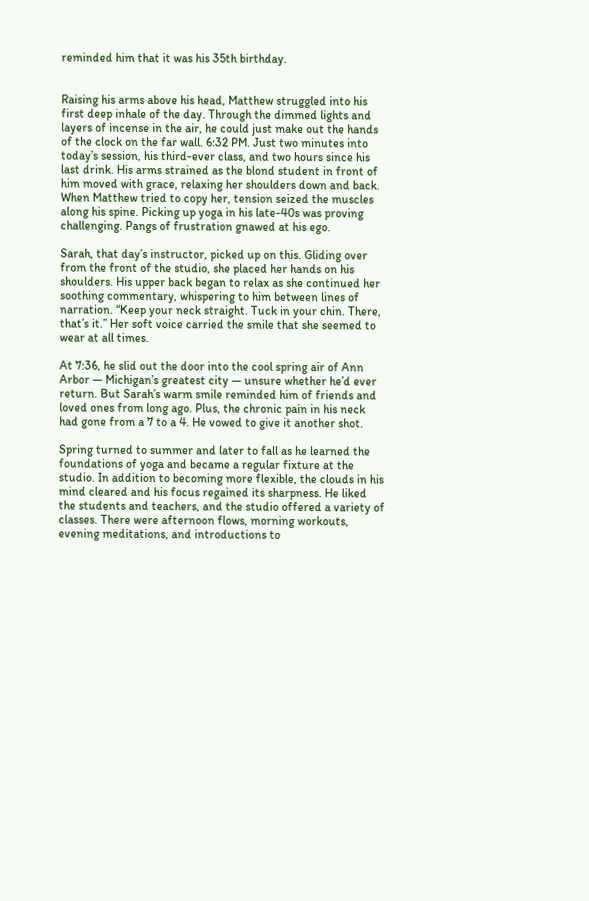reminded him that it was his 35th birthday.


Raising his arms above his head, Matthew struggled into his first deep inhale of the day. Through the dimmed lights and layers of incense in the air, he could just make out the hands of the clock on the far wall. 6:32 PM. Just two minutes into today’s session, his third-ever class, and two hours since his last drink. His arms strained as the blond student in front of him moved with grace, relaxing her shoulders down and back. When Matthew tried to copy her, tension seized the muscles along his spine. Picking up yoga in his late-40s was proving challenging. Pangs of frustration gnawed at his ego.

Sarah, that day’s instructor, picked up on this. Gliding over from the front of the studio, she placed her hands on his shoulders. His upper back began to relax as she continued her soothing commentary, whispering to him between lines of narration. “Keep your neck straight. Tuck in your chin. There, that’s it.” Her soft voice carried the smile that she seemed to wear at all times.

At 7:36, he slid out the door into the cool spring air of Ann Arbor — Michigan’s greatest city — unsure whether he’d ever return. But Sarah’s warm smile reminded him of friends and loved ones from long ago. Plus, the chronic pain in his neck had gone from a 7 to a 4. He vowed to give it another shot.

Spring turned to summer and later to fall as he learned the foundations of yoga and became a regular fixture at the studio. In addition to becoming more flexible, the clouds in his mind cleared and his focus regained its sharpness. He liked the students and teachers, and the studio offered a variety of classes. There were afternoon flows, morning workouts, evening meditations, and introductions to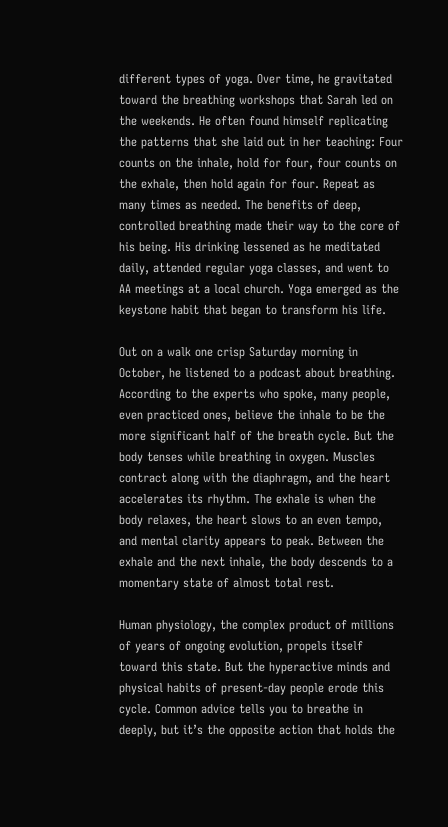different types of yoga. Over time, he gravitated toward the breathing workshops that Sarah led on the weekends. He often found himself replicating the patterns that she laid out in her teaching: Four counts on the inhale, hold for four, four counts on the exhale, then hold again for four. Repeat as many times as needed. The benefits of deep, controlled breathing made their way to the core of his being. His drinking lessened as he meditated daily, attended regular yoga classes, and went to AA meetings at a local church. Yoga emerged as the keystone habit that began to transform his life.

Out on a walk one crisp Saturday morning in October, he listened to a podcast about breathing. According to the experts who spoke, many people, even practiced ones, believe the inhale to be the more significant half of the breath cycle. But the body tenses while breathing in oxygen. Muscles contract along with the diaphragm, and the heart accelerates its rhythm. The exhale is when the body relaxes, the heart slows to an even tempo, and mental clarity appears to peak. Between the exhale and the next inhale, the body descends to a momentary state of almost total rest.

Human physiology, the complex product of millions of years of ongoing evolution, propels itself toward this state. But the hyperactive minds and physical habits of present-day people erode this cycle. Common advice tells you to breathe in deeply, but it’s the opposite action that holds the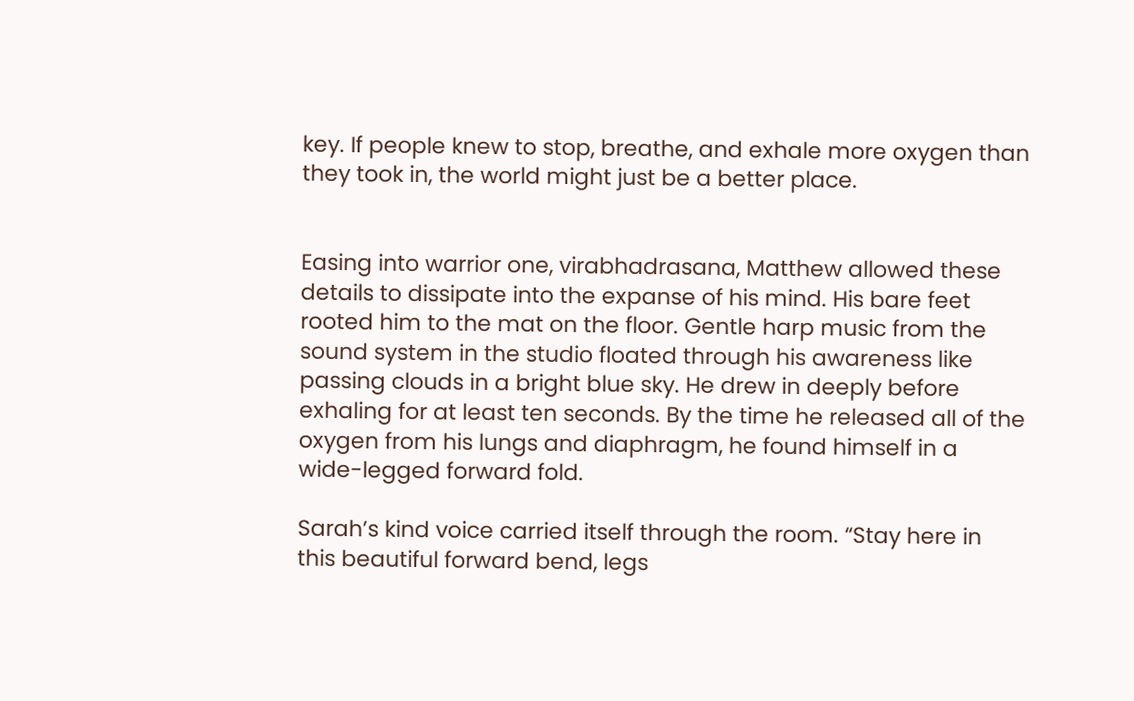key. If people knew to stop, breathe, and exhale more oxygen than they took in, the world might just be a better place.


Easing into warrior one, virabhadrasana, Matthew allowed these details to dissipate into the expanse of his mind. His bare feet rooted him to the mat on the floor. Gentle harp music from the sound system in the studio floated through his awareness like passing clouds in a bright blue sky. He drew in deeply before exhaling for at least ten seconds. By the time he released all of the oxygen from his lungs and diaphragm, he found himself in a wide-legged forward fold.

Sarah’s kind voice carried itself through the room. “Stay here in this beautiful forward bend, legs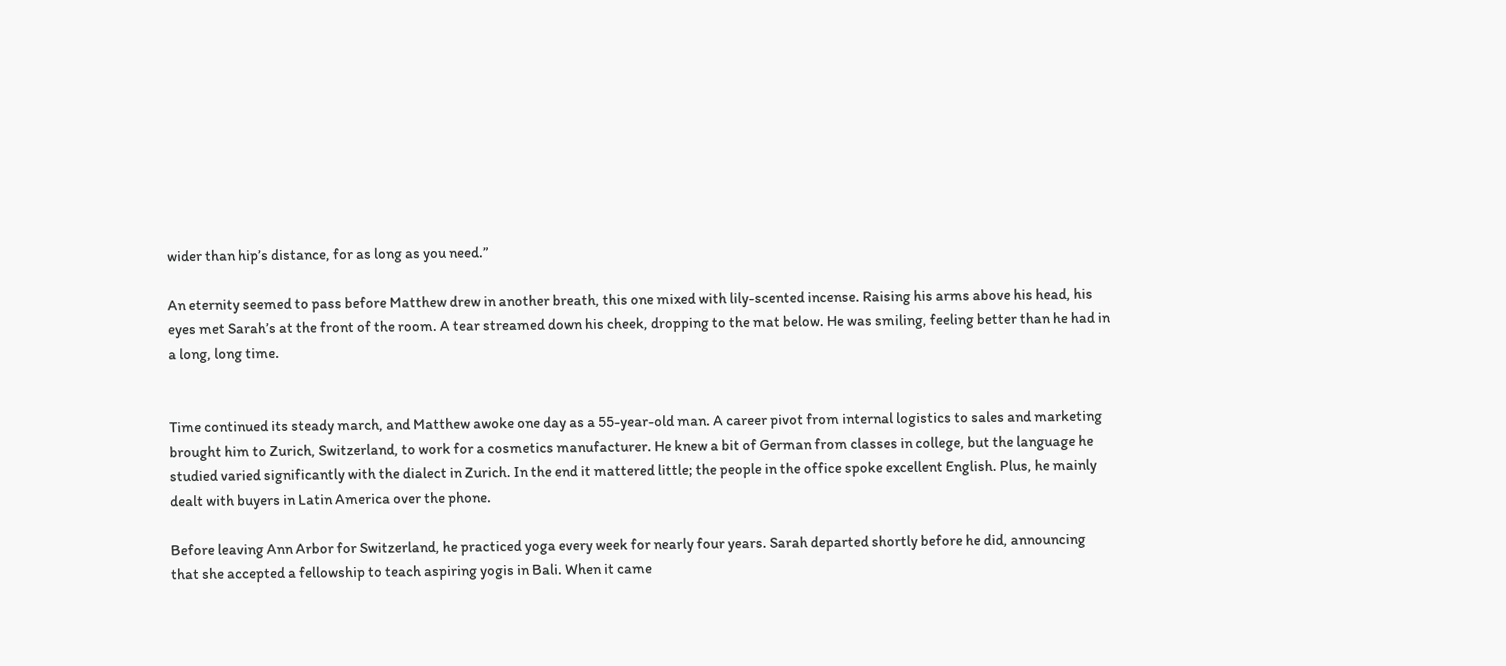wider than hip’s distance, for as long as you need.”

An eternity seemed to pass before Matthew drew in another breath, this one mixed with lily-scented incense. Raising his arms above his head, his eyes met Sarah’s at the front of the room. A tear streamed down his cheek, dropping to the mat below. He was smiling, feeling better than he had in a long, long time.


Time continued its steady march, and Matthew awoke one day as a 55-year-old man. A career pivot from internal logistics to sales and marketing brought him to Zurich, Switzerland, to work for a cosmetics manufacturer. He knew a bit of German from classes in college, but the language he studied varied significantly with the dialect in Zurich. In the end it mattered little; the people in the office spoke excellent English. Plus, he mainly dealt with buyers in Latin America over the phone.

Before leaving Ann Arbor for Switzerland, he practiced yoga every week for nearly four years. Sarah departed shortly before he did, announcing that she accepted a fellowship to teach aspiring yogis in Bali. When it came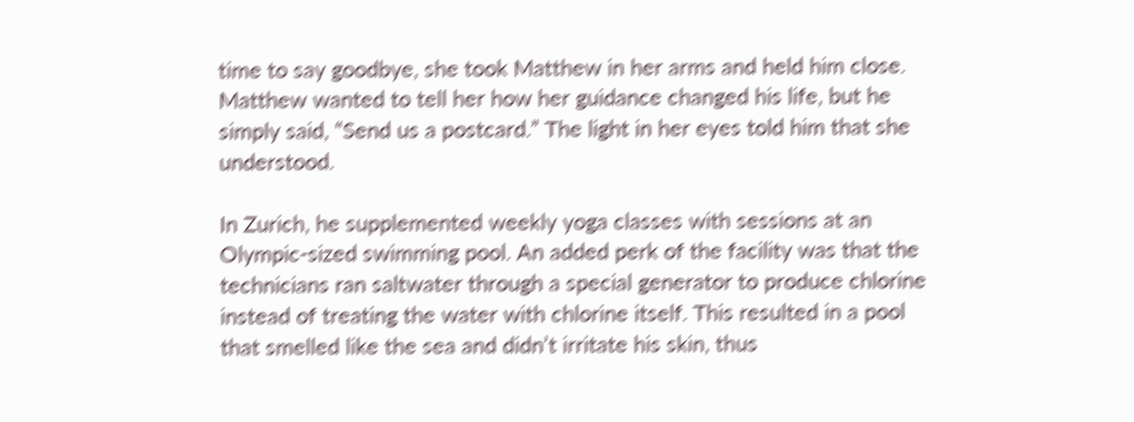time to say goodbye, she took Matthew in her arms and held him close. Matthew wanted to tell her how her guidance changed his life, but he simply said, “Send us a postcard.” The light in her eyes told him that she understood.

In Zurich, he supplemented weekly yoga classes with sessions at an Olympic-sized swimming pool. An added perk of the facility was that the technicians ran saltwater through a special generator to produce chlorine instead of treating the water with chlorine itself. This resulted in a pool that smelled like the sea and didn’t irritate his skin, thus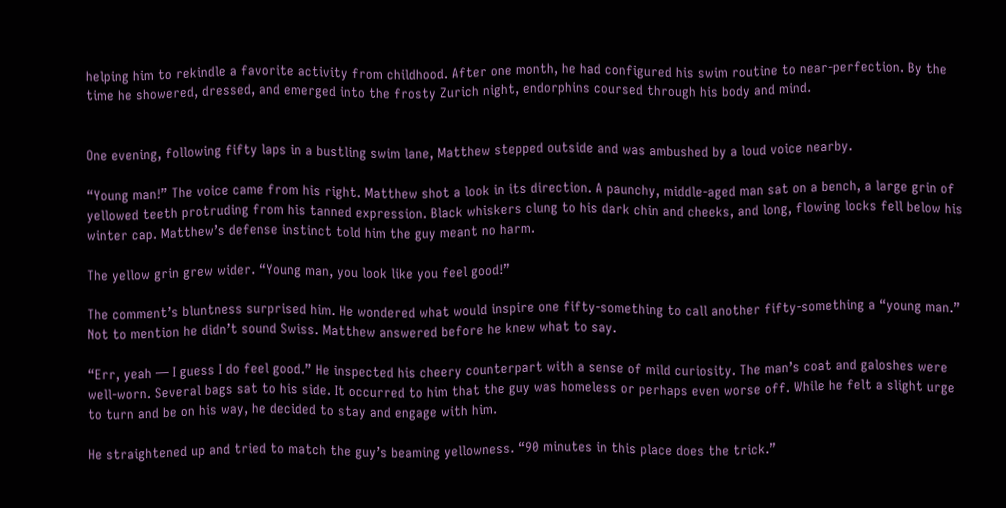helping him to rekindle a favorite activity from childhood. After one month, he had configured his swim routine to near-perfection. By the time he showered, dressed, and emerged into the frosty Zurich night, endorphins coursed through his body and mind.


One evening, following fifty laps in a bustling swim lane, Matthew stepped outside and was ambushed by a loud voice nearby.

“Young man!” The voice came from his right. Matthew shot a look in its direction. A paunchy, middle-aged man sat on a bench, a large grin of yellowed teeth protruding from his tanned expression. Black whiskers clung to his dark chin and cheeks, and long, flowing locks fell below his winter cap. Matthew’s defense instinct told him the guy meant no harm.

The yellow grin grew wider. “Young man, you look like you feel good!”

The comment’s bluntness surprised him. He wondered what would inspire one fifty-something to call another fifty-something a “young man.” Not to mention he didn’t sound Swiss. Matthew answered before he knew what to say.

“Err, yeah — I guess I do feel good.” He inspected his cheery counterpart with a sense of mild curiosity. The man’s coat and galoshes were well-worn. Several bags sat to his side. It occurred to him that the guy was homeless or perhaps even worse off. While he felt a slight urge to turn and be on his way, he decided to stay and engage with him.

He straightened up and tried to match the guy’s beaming yellowness. “90 minutes in this place does the trick.”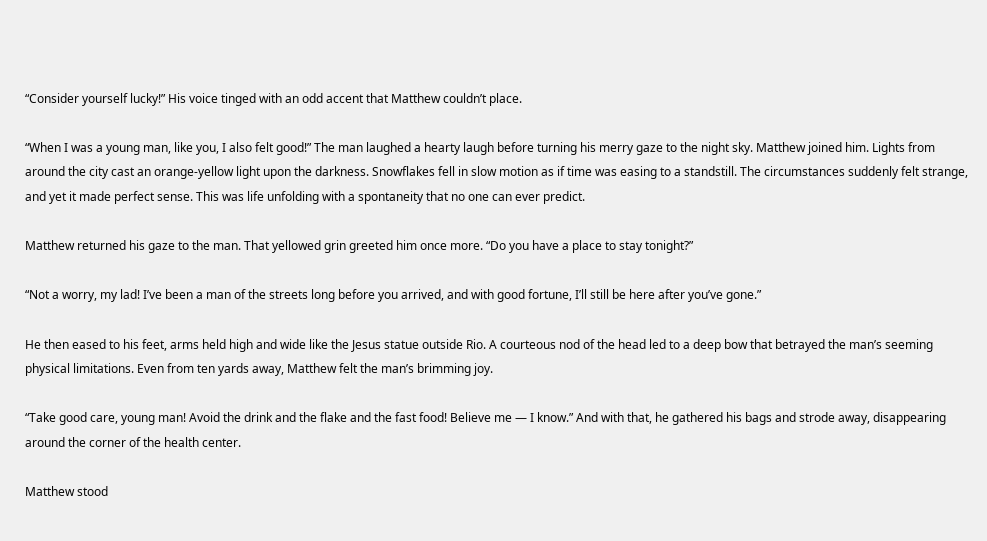“Consider yourself lucky!” His voice tinged with an odd accent that Matthew couldn’t place.

“When I was a young man, like you, I also felt good!” The man laughed a hearty laugh before turning his merry gaze to the night sky. Matthew joined him. Lights from around the city cast an orange-yellow light upon the darkness. Snowflakes fell in slow motion as if time was easing to a standstill. The circumstances suddenly felt strange, and yet it made perfect sense. This was life unfolding with a spontaneity that no one can ever predict.

Matthew returned his gaze to the man. That yellowed grin greeted him once more. “Do you have a place to stay tonight?”

“Not a worry, my lad! I’ve been a man of the streets long before you arrived, and with good fortune, I’ll still be here after you’ve gone.”

He then eased to his feet, arms held high and wide like the Jesus statue outside Rio. A courteous nod of the head led to a deep bow that betrayed the man’s seeming physical limitations. Even from ten yards away, Matthew felt the man’s brimming joy.

“Take good care, young man! Avoid the drink and the flake and the fast food! Believe me — I know.” And with that, he gathered his bags and strode away, disappearing around the corner of the health center.

Matthew stood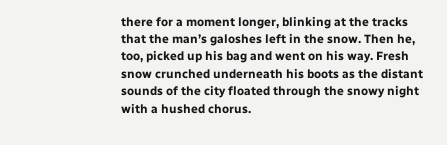there for a moment longer, blinking at the tracks that the man’s galoshes left in the snow. Then he, too, picked up his bag and went on his way. Fresh snow crunched underneath his boots as the distant sounds of the city floated through the snowy night with a hushed chorus.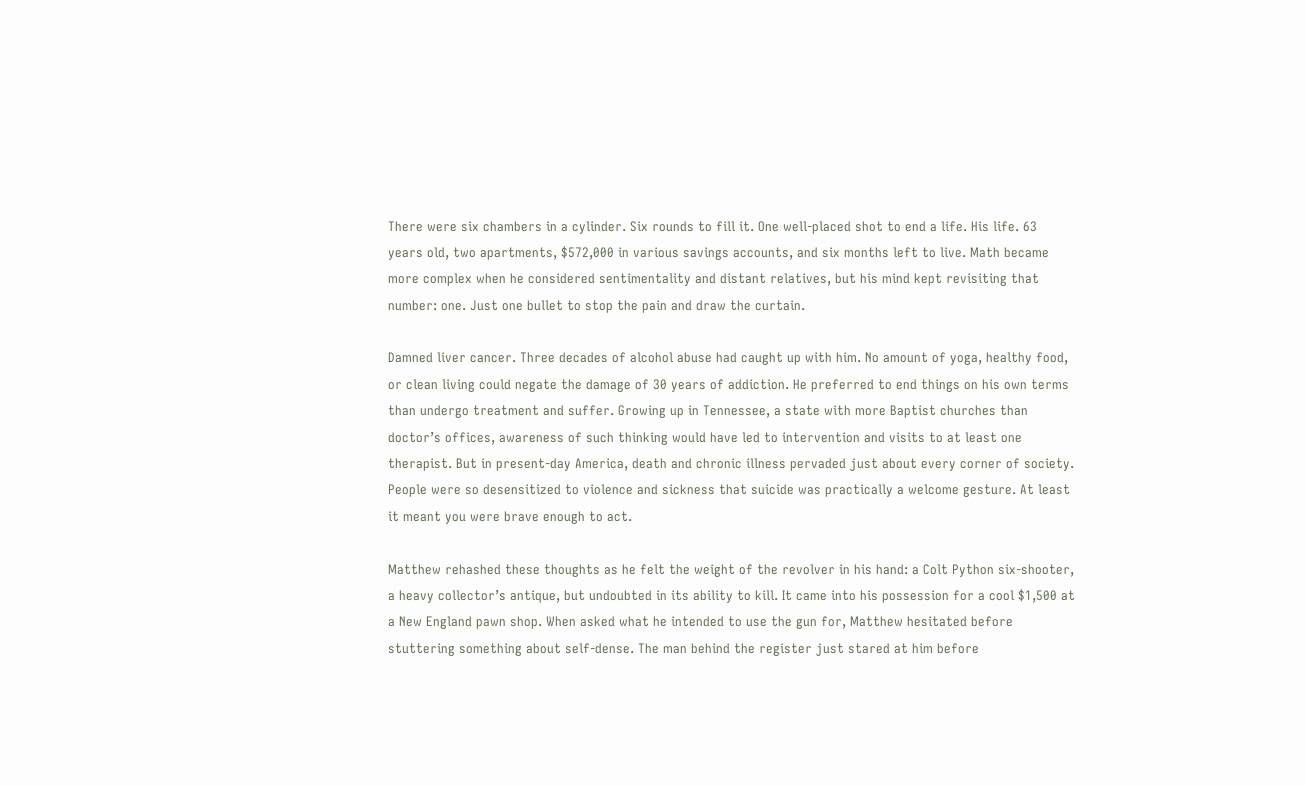There were six chambers in a cylinder. Six rounds to fill it. One well-placed shot to end a life. His life. 63 years old, two apartments, $572,000 in various savings accounts, and six months left to live. Math became more complex when he considered sentimentality and distant relatives, but his mind kept revisiting that number: one. Just one bullet to stop the pain and draw the curtain.

Damned liver cancer. Three decades of alcohol abuse had caught up with him. No amount of yoga, healthy food, or clean living could negate the damage of 30 years of addiction. He preferred to end things on his own terms than undergo treatment and suffer. Growing up in Tennessee, a state with more Baptist churches than doctor’s offices, awareness of such thinking would have led to intervention and visits to at least one therapist. But in present-day America, death and chronic illness pervaded just about every corner of society. People were so desensitized to violence and sickness that suicide was practically a welcome gesture. At least it meant you were brave enough to act.

Matthew rehashed these thoughts as he felt the weight of the revolver in his hand: a Colt Python six-shooter, a heavy collector’s antique, but undoubted in its ability to kill. It came into his possession for a cool $1,500 at a New England pawn shop. When asked what he intended to use the gun for, Matthew hesitated before stuttering something about self-dense. The man behind the register just stared at him before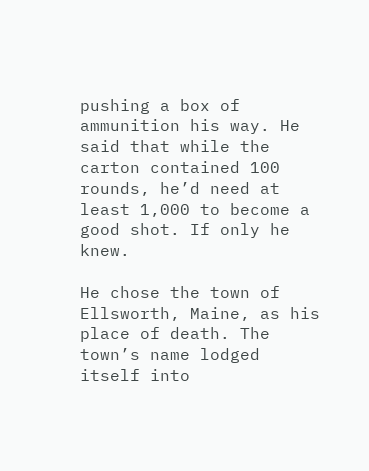pushing a box of ammunition his way. He said that while the carton contained 100 rounds, he’d need at least 1,000 to become a good shot. If only he knew.

He chose the town of Ellsworth, Maine, as his place of death. The town’s name lodged itself into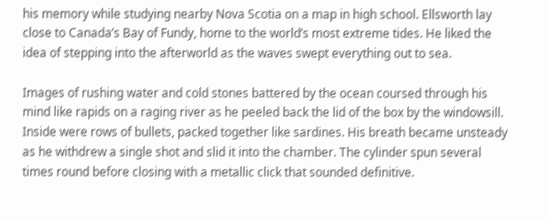his memory while studying nearby Nova Scotia on a map in high school. Ellsworth lay close to Canada’s Bay of Fundy, home to the world’s most extreme tides. He liked the idea of stepping into the afterworld as the waves swept everything out to sea.

Images of rushing water and cold stones battered by the ocean coursed through his mind like rapids on a raging river as he peeled back the lid of the box by the windowsill. Inside were rows of bullets, packed together like sardines. His breath became unsteady as he withdrew a single shot and slid it into the chamber. The cylinder spun several times round before closing with a metallic click that sounded definitive.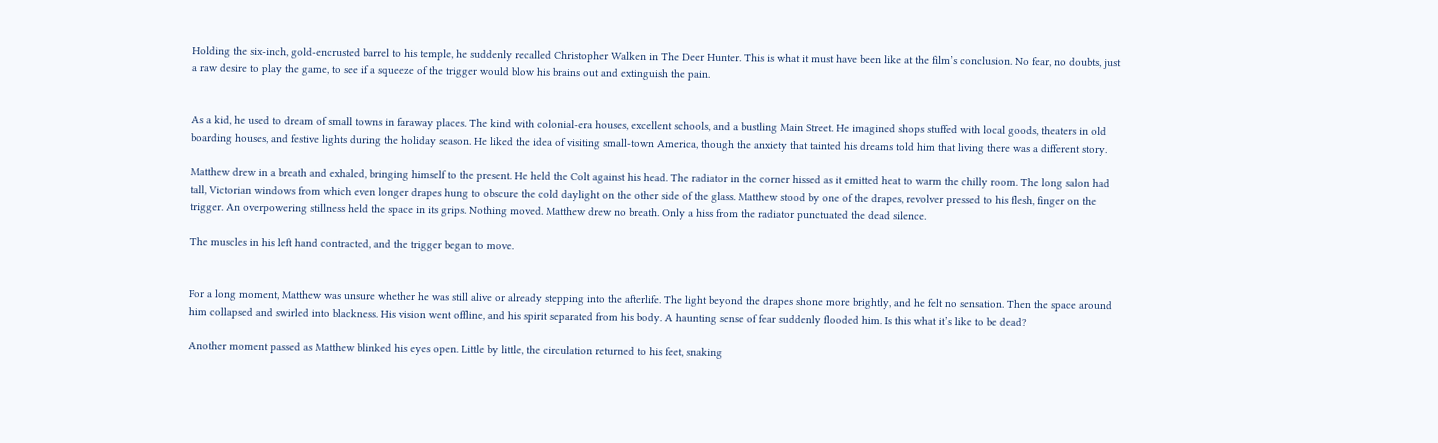Holding the six-inch, gold-encrusted barrel to his temple, he suddenly recalled Christopher Walken in The Deer Hunter. This is what it must have been like at the film’s conclusion. No fear, no doubts, just a raw desire to play the game, to see if a squeeze of the trigger would blow his brains out and extinguish the pain.


As a kid, he used to dream of small towns in faraway places. The kind with colonial-era houses, excellent schools, and a bustling Main Street. He imagined shops stuffed with local goods, theaters in old boarding houses, and festive lights during the holiday season. He liked the idea of visiting small-town America, though the anxiety that tainted his dreams told him that living there was a different story.

Matthew drew in a breath and exhaled, bringing himself to the present. He held the Colt against his head. The radiator in the corner hissed as it emitted heat to warm the chilly room. The long salon had tall, Victorian windows from which even longer drapes hung to obscure the cold daylight on the other side of the glass. Matthew stood by one of the drapes, revolver pressed to his flesh, finger on the trigger. An overpowering stillness held the space in its grips. Nothing moved. Matthew drew no breath. Only a hiss from the radiator punctuated the dead silence.

The muscles in his left hand contracted, and the trigger began to move.


For a long moment, Matthew was unsure whether he was still alive or already stepping into the afterlife. The light beyond the drapes shone more brightly, and he felt no sensation. Then the space around him collapsed and swirled into blackness. His vision went offline, and his spirit separated from his body. A haunting sense of fear suddenly flooded him. Is this what it’s like to be dead?

Another moment passed as Matthew blinked his eyes open. Little by little, the circulation returned to his feet, snaking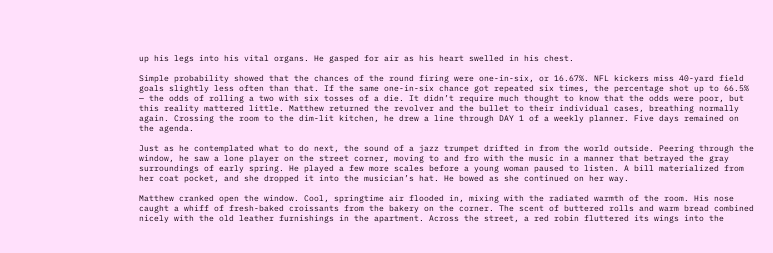up his legs into his vital organs. He gasped for air as his heart swelled in his chest.

Simple probability showed that the chances of the round firing were one-in-six, or 16.67%. NFL kickers miss 40-yard field goals slightly less often than that. If the same one-in-six chance got repeated six times, the percentage shot up to 66.5% — the odds of rolling a two with six tosses of a die. It didn’t require much thought to know that the odds were poor, but this reality mattered little. Matthew returned the revolver and the bullet to their individual cases, breathing normally again. Crossing the room to the dim-lit kitchen, he drew a line through DAY 1 of a weekly planner. Five days remained on the agenda.

Just as he contemplated what to do next, the sound of a jazz trumpet drifted in from the world outside. Peering through the window, he saw a lone player on the street corner, moving to and fro with the music in a manner that betrayed the gray surroundings of early spring. He played a few more scales before a young woman paused to listen. A bill materialized from her coat pocket, and she dropped it into the musician’s hat. He bowed as she continued on her way.

Matthew cranked open the window. Cool, springtime air flooded in, mixing with the radiated warmth of the room. His nose caught a whiff of fresh-baked croissants from the bakery on the corner. The scent of buttered rolls and warm bread combined nicely with the old leather furnishings in the apartment. Across the street, a red robin fluttered its wings into the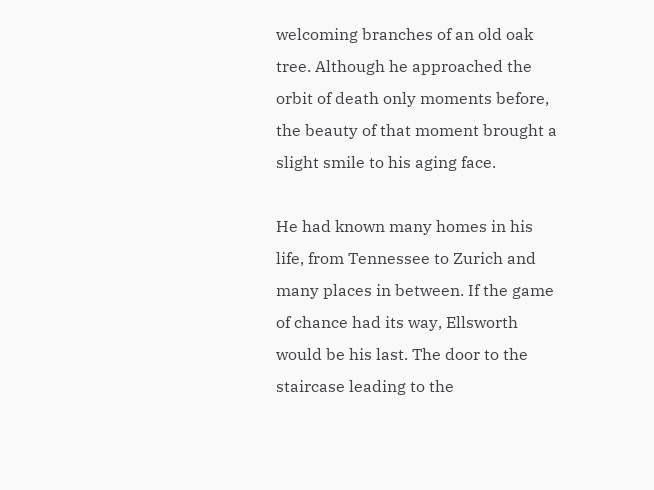welcoming branches of an old oak tree. Although he approached the orbit of death only moments before, the beauty of that moment brought a slight smile to his aging face.

He had known many homes in his life, from Tennessee to Zurich and many places in between. If the game of chance had its way, Ellsworth would be his last. The door to the staircase leading to the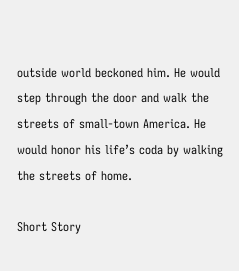outside world beckoned him. He would step through the door and walk the streets of small-town America. He would honor his life’s coda by walking the streets of home.

Short Story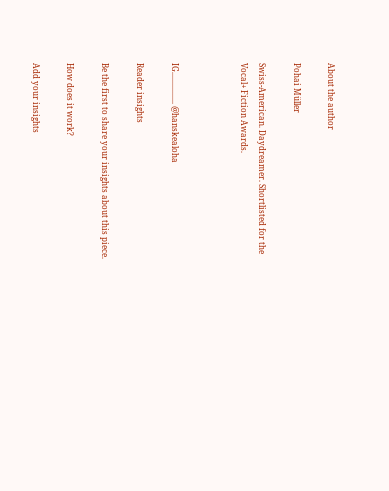About the author

Pohai Müller

Swiss-American. Daydreamer. Shortlisted for the Vocal+ Fiction Awards.



IG................ @hanskealoha

Reader insights

Be the first to share your insights about this piece.

How does it work?

Add your insights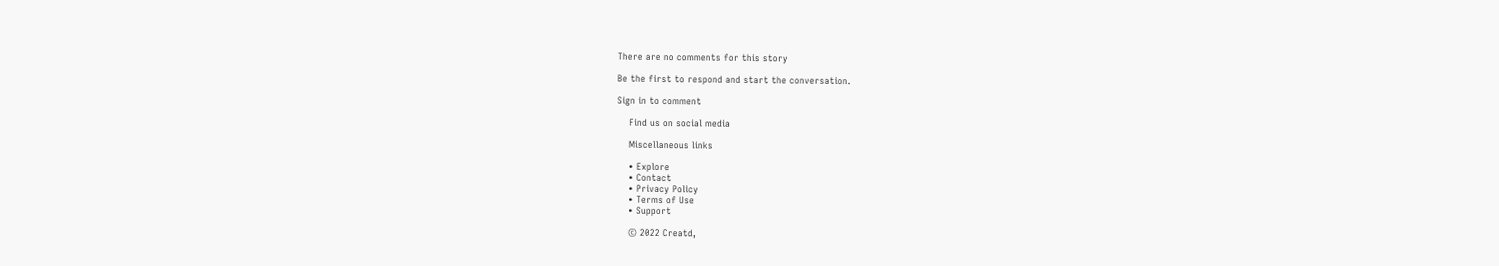There are no comments for this story

Be the first to respond and start the conversation.

Sign in to comment

    Find us on social media

    Miscellaneous links

    • Explore
    • Contact
    • Privacy Policy
    • Terms of Use
    • Support

    © 2022 Creatd,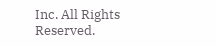Inc. All Rights Reserved.